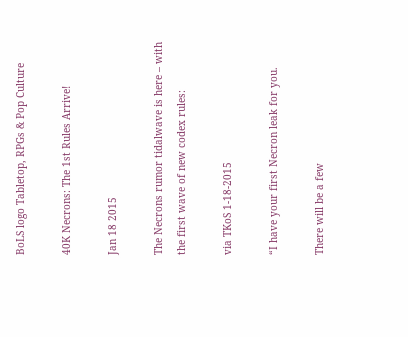BoLS logo Tabletop, RPGs & Pop Culture

40K Necrons: The 1st Rules Arrive!

Jan 18 2015

The Necrons rumor tidalwave is here – with the first wave of new codex rules:

via TKoS 1-18-2015

“I have your first Necron leak for you.

There will be a few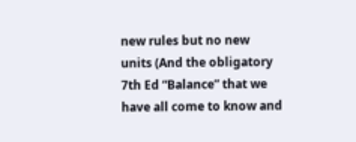new rules but no new units (And the obligatory 7th Ed “Balance” that we have all come to know and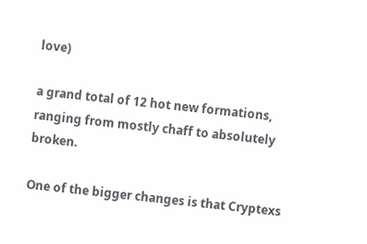love)

a grand total of 12 hot new formations, ranging from mostly chaff to absolutely broken.

One of the bigger changes is that Cryptexs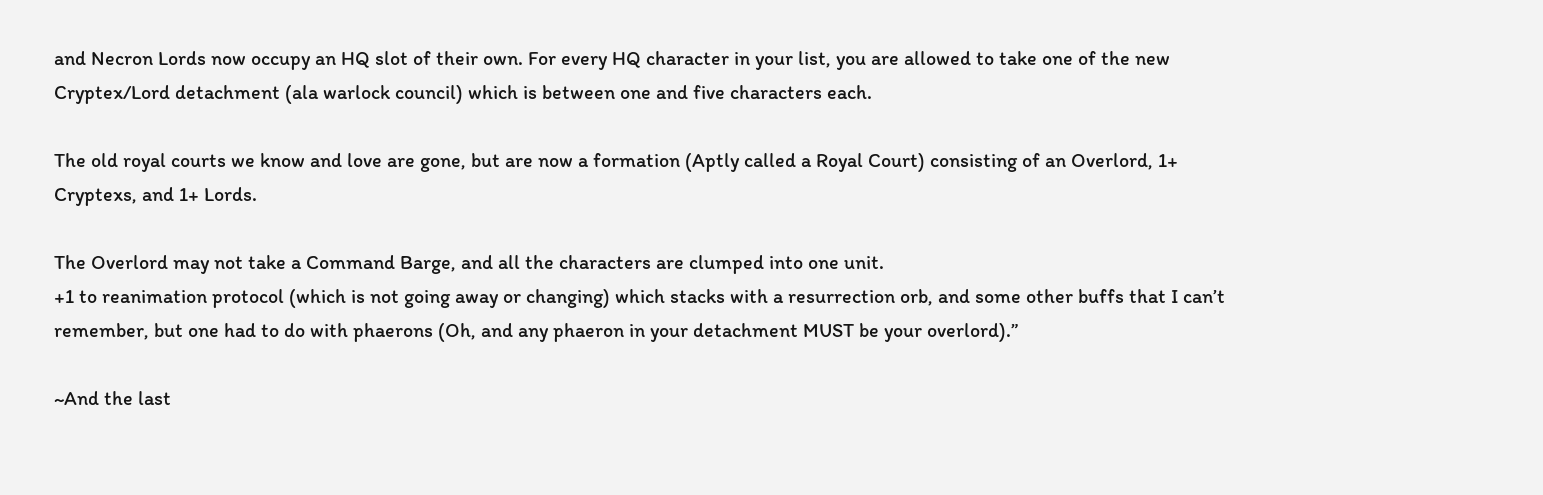and Necron Lords now occupy an HQ slot of their own. For every HQ character in your list, you are allowed to take one of the new Cryptex/Lord detachment (ala warlock council) which is between one and five characters each.

The old royal courts we know and love are gone, but are now a formation (Aptly called a Royal Court) consisting of an Overlord, 1+ Cryptexs, and 1+ Lords.

The Overlord may not take a Command Barge, and all the characters are clumped into one unit.
+1 to reanimation protocol (which is not going away or changing) which stacks with a resurrection orb, and some other buffs that I can’t remember, but one had to do with phaerons (Oh, and any phaeron in your detachment MUST be your overlord).”

~And the last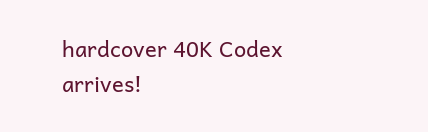hardcover 40K Codex arrives!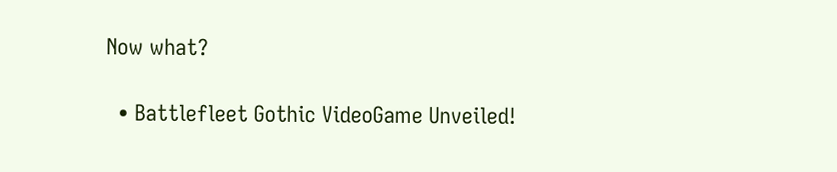Now what?

  • Battlefleet Gothic VideoGame Unveiled!